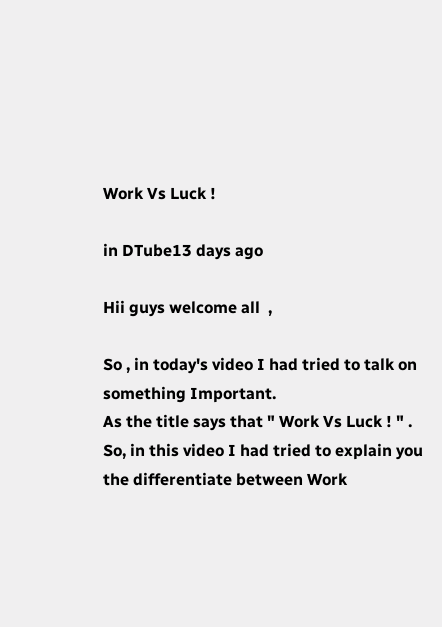Work Vs Luck !

in DTube13 days ago

Hii guys welcome all  ,

So , in today's video I had tried to talk on something Important.
As the title says that " Work Vs Luck ! " . So, in this video I had tried to explain you the differentiate between Work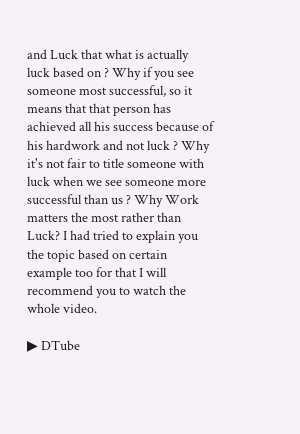and Luck that what is actually luck based on ? Why if you see someone most successful, so it means that that person has achieved all his success because of his hardwork and not luck ? Why it's not fair to title someone with luck when we see someone more successful than us ? Why Work matters the most rather than Luck? I had tried to explain you the topic based on certain example too for that I will recommend you to watch the whole video.

▶ DTube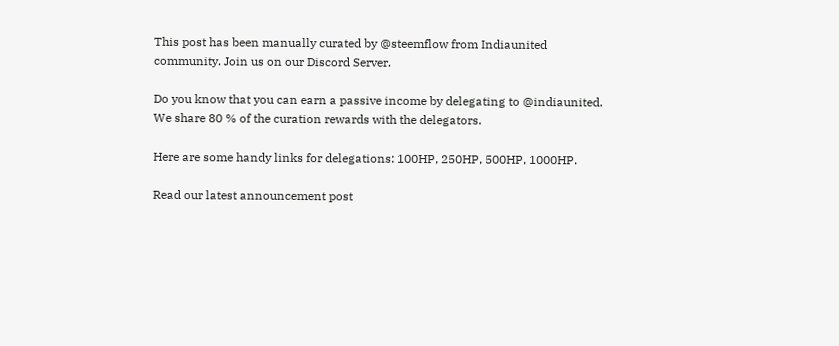This post has been manually curated by @steemflow from Indiaunited community. Join us on our Discord Server.

Do you know that you can earn a passive income by delegating to @indiaunited. We share 80 % of the curation rewards with the delegators.

Here are some handy links for delegations: 100HP, 250HP, 500HP, 1000HP.

Read our latest announcement post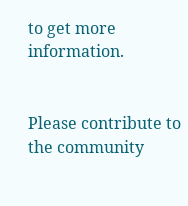to get more information.


Please contribute to the community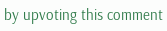by upvoting this comment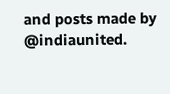and posts made by @indiaunited.